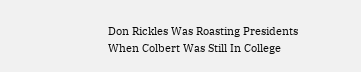Don Rickles Was Roasting Presidents When Colbert Was Still In College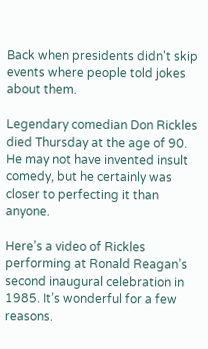Back when presidents didn't skip events where people told jokes about them.

Legendary comedian Don Rickles died Thursday at the age of 90. He may not have invented insult comedy, but he certainly was closer to perfecting it than anyone.

Here’s a video of Rickles performing at Ronald Reagan’s second inaugural celebration in 1985. It’s wonderful for a few reasons.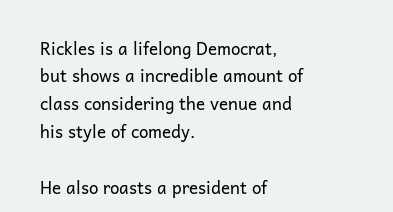Rickles is a lifelong Democrat, but shows a incredible amount of class considering the venue and his style of comedy.

He also roasts a president of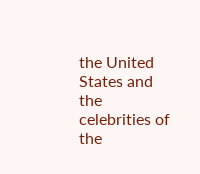the United States and the celebrities of the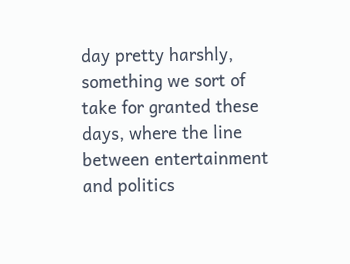day pretty harshly, something we sort of take for granted these days, where the line between entertainment and politics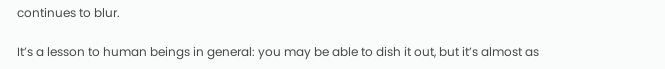continues to blur.

It’s a lesson to human beings in general: you may be able to dish it out, but it’s almost as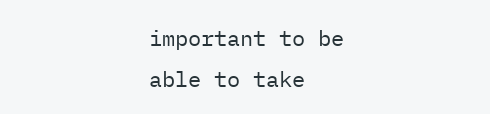important to be able to take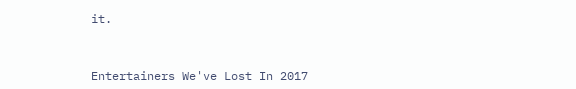it.



Entertainers We've Lost In 2017